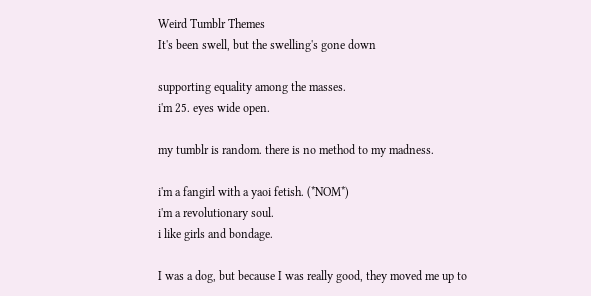Weird Tumblr Themes
It's been swell, but the swelling's gone down

supporting equality among the masses.
i'm 25. eyes wide open.

my tumblr is random. there is no method to my madness.

i'm a fangirl with a yaoi fetish. (*NOM*)
i'm a revolutionary soul.
i like girls and bondage.

I was a dog, but because I was really good, they moved me up to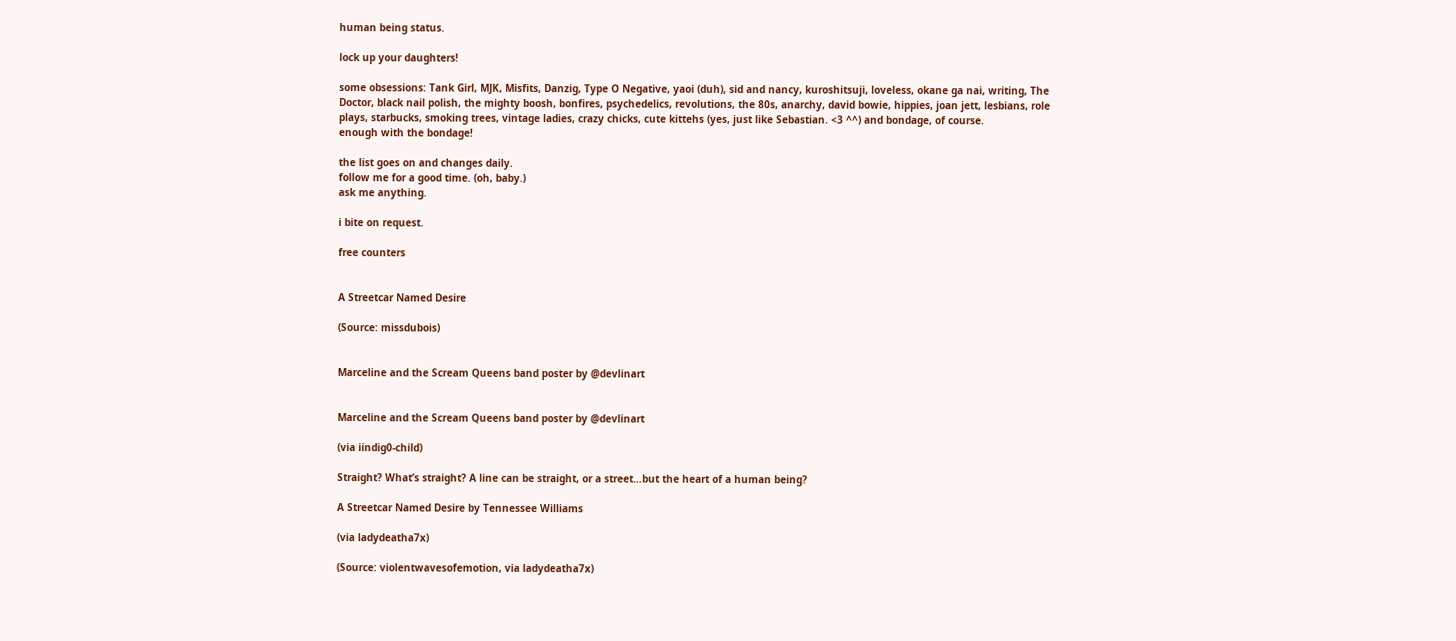human being status.

lock up your daughters!

some obsessions: Tank Girl, MJK, Misfits, Danzig, Type O Negative, yaoi (duh), sid and nancy, kuroshitsuji, loveless, okane ga nai, writing, The Doctor, black nail polish, the mighty boosh, bonfires, psychedelics, revolutions, the 80s, anarchy, david bowie, hippies, joan jett, lesbians, role plays, starbucks, smoking trees, vintage ladies, crazy chicks, cute kittehs (yes, just like Sebastian. <3 ^^) and bondage, of course.
enough with the bondage!

the list goes on and changes daily.
follow me for a good time. (oh, baby.)
ask me anything.

i bite on request.

free counters


A Streetcar Named Desire

(Source: missdubois)


Marceline and the Scream Queens band poster by @devlinart


Marceline and the Scream Queens band poster by @devlinart

(via iindig0-child)

Straight? What’s straight? A line can be straight, or a street…but the heart of a human being?

A Streetcar Named Desire by Tennessee Williams

(via ladydeatha7x)

(Source: violentwavesofemotion, via ladydeatha7x)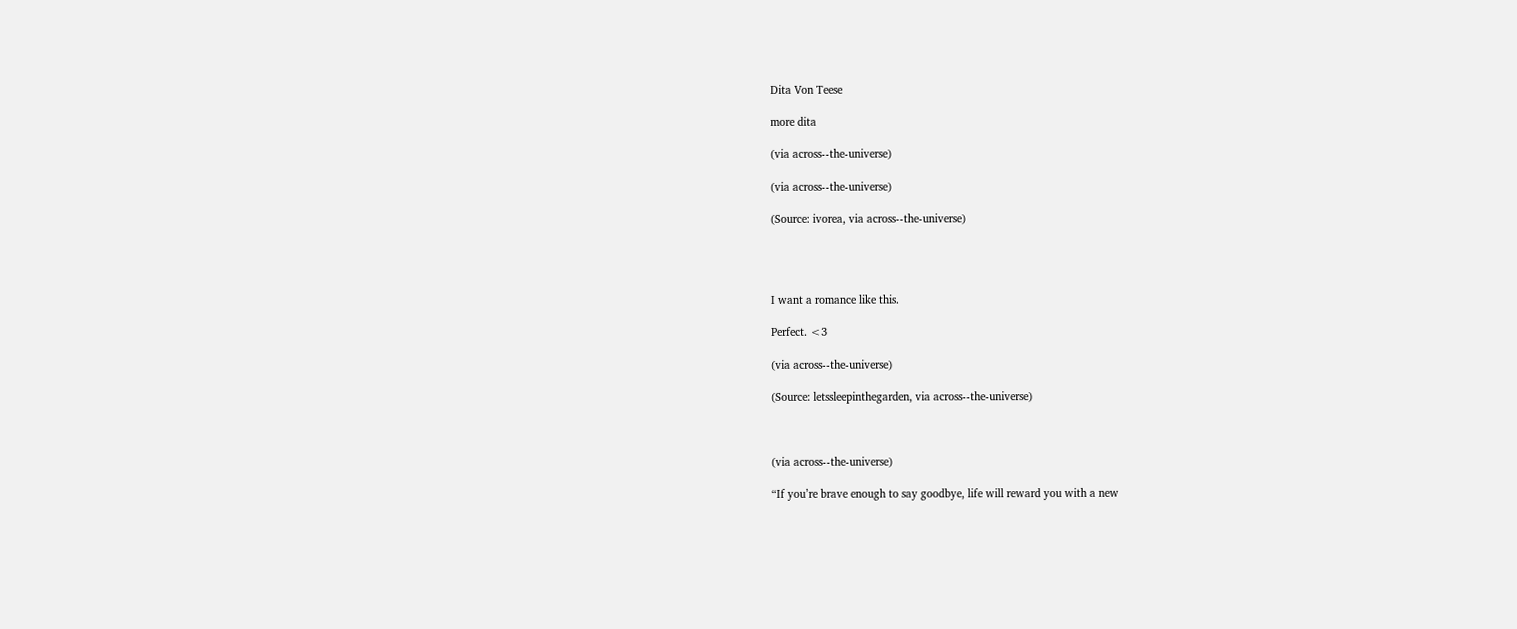Dita Von Teese

more dita

(via across--the-universe)

(via across--the-universe)

(Source: ivorea, via across--the-universe)




I want a romance like this.

Perfect. <3

(via across--the-universe)

(Source: letssleepinthegarden, via across--the-universe)



(via across--the-universe)

“If you’re brave enough to say goodbye, life will reward you with a new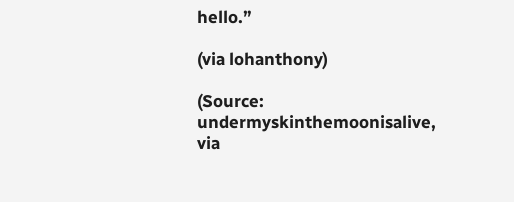hello.”

(via lohanthony)

(Source: undermyskinthemoonisalive, via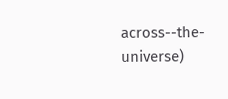across--the-universe)